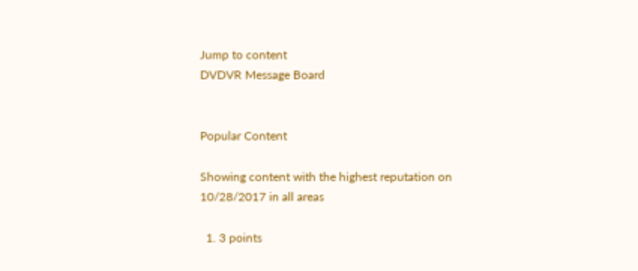Jump to content
DVDVR Message Board


Popular Content

Showing content with the highest reputation on 10/28/2017 in all areas

  1. 3 points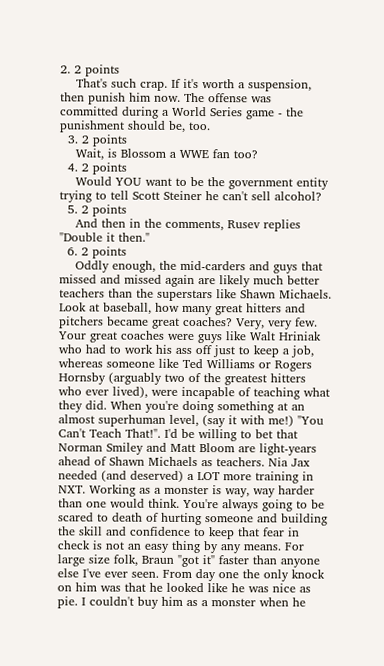2. 2 points
    That's such crap. If it's worth a suspension, then punish him now. The offense was committed during a World Series game - the punishment should be, too.
  3. 2 points
    Wait, is Blossom a WWE fan too?
  4. 2 points
    Would YOU want to be the government entity trying to tell Scott Steiner he can't sell alcohol?
  5. 2 points
    And then in the comments, Rusev replies "Double it then."
  6. 2 points
    Oddly enough, the mid-carders and guys that missed and missed again are likely much better teachers than the superstars like Shawn Michaels. Look at baseball, how many great hitters and pitchers became great coaches? Very, very few. Your great coaches were guys like Walt Hriniak who had to work his ass off just to keep a job, whereas someone like Ted Williams or Rogers Hornsby (arguably two of the greatest hitters who ever lived), were incapable of teaching what they did. When you're doing something at an almost superhuman level, (say it with me!) "You Can't Teach That!". I'd be willing to bet that Norman Smiley and Matt Bloom are light-years ahead of Shawn Michaels as teachers. Nia Jax needed (and deserved) a LOT more training in NXT. Working as a monster is way, way harder than one would think. You're always going to be scared to death of hurting someone and building the skill and confidence to keep that fear in check is not an easy thing by any means. For large size folk, Braun "got it" faster than anyone else I've ever seen. From day one the only knock on him was that he looked like he was nice as pie. I couldn't buy him as a monster when he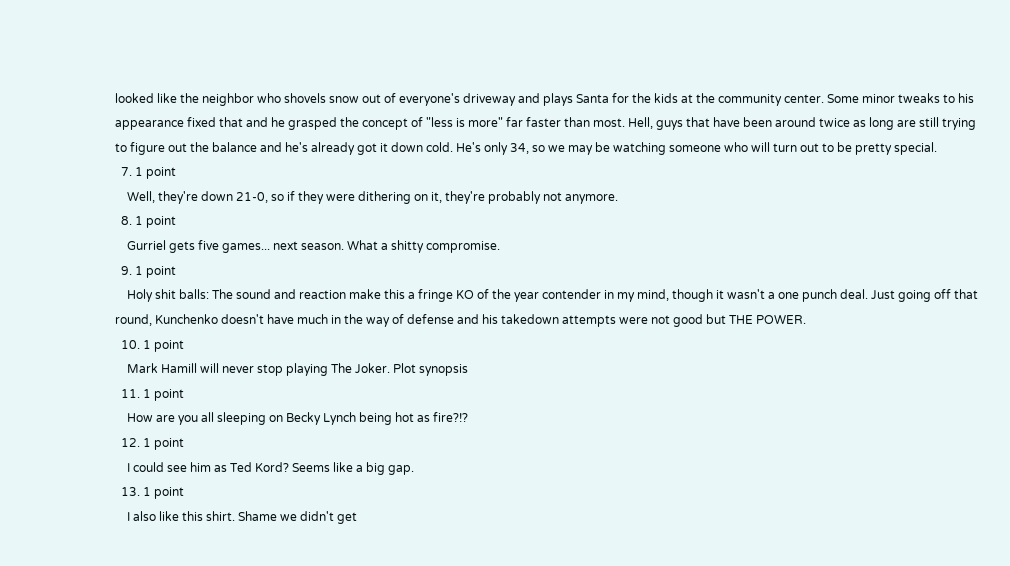looked like the neighbor who shovels snow out of everyone's driveway and plays Santa for the kids at the community center. Some minor tweaks to his appearance fixed that and he grasped the concept of "less is more" far faster than most. Hell, guys that have been around twice as long are still trying to figure out the balance and he's already got it down cold. He's only 34, so we may be watching someone who will turn out to be pretty special.
  7. 1 point
    Well, they're down 21-0, so if they were dithering on it, they're probably not anymore.
  8. 1 point
    Gurriel gets five games... next season. What a shitty compromise.
  9. 1 point
    Holy shit balls: The sound and reaction make this a fringe KO of the year contender in my mind, though it wasn't a one punch deal. Just going off that round, Kunchenko doesn't have much in the way of defense and his takedown attempts were not good but THE POWER.
  10. 1 point
    Mark Hamill will never stop playing The Joker. Plot synopsis
  11. 1 point
    How are you all sleeping on Becky Lynch being hot as fire?!?
  12. 1 point
    I could see him as Ted Kord? Seems like a big gap.
  13. 1 point
    I also like this shirt. Shame we didn't get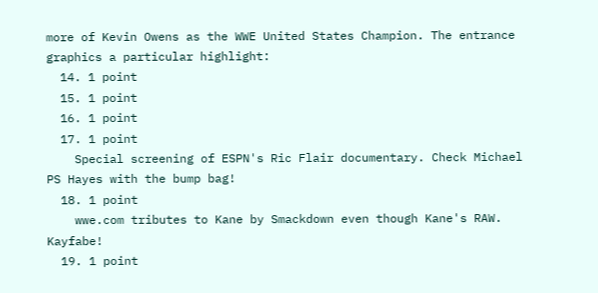more of Kevin Owens as the WWE United States Champion. The entrance graphics a particular highlight:
  14. 1 point
  15. 1 point
  16. 1 point
  17. 1 point
    Special screening of ESPN's Ric Flair documentary. Check Michael PS Hayes with the bump bag!
  18. 1 point
    wwe.com tributes to Kane by Smackdown even though Kane's RAW. Kayfabe!
  19. 1 point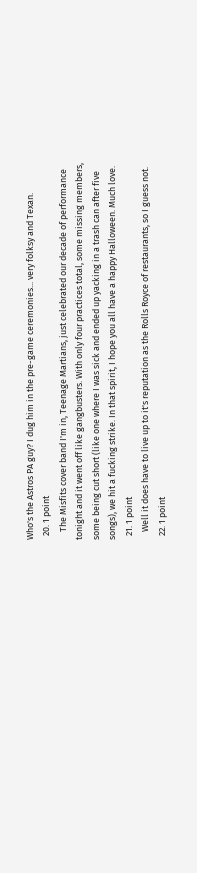Who's the Astros PA guy? I dug him in the pre-game ceremonies... very folksy and Texan.
  20. 1 point
    The Misfits cover band I'm in, Teenage Martians, just celebrated our decade of performance tonight and it went off like gangbusters. With only four practices total, some missing members, some being cut short (like one where I was sick and ended up yacking in a trash can after five songs), we hit a fucking strike. In that spirit, I hope you all have a happy Halloween. Much love.
  21. 1 point
    Well it does have to live up to it's reputation as the Rolls Royce of restaurants, so I guess not.
  22. 1 point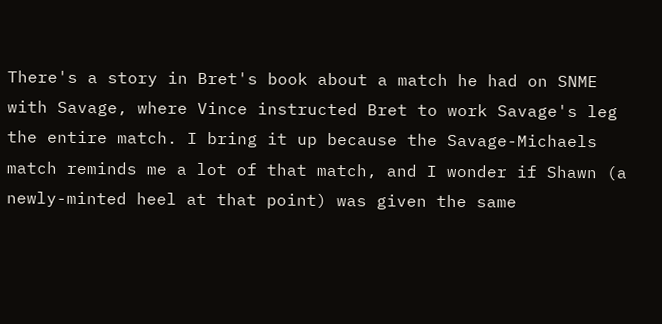There's a story in Bret's book about a match he had on SNME with Savage, where Vince instructed Bret to work Savage's leg the entire match. I bring it up because the Savage-Michaels match reminds me a lot of that match, and I wonder if Shawn (a newly-minted heel at that point) was given the same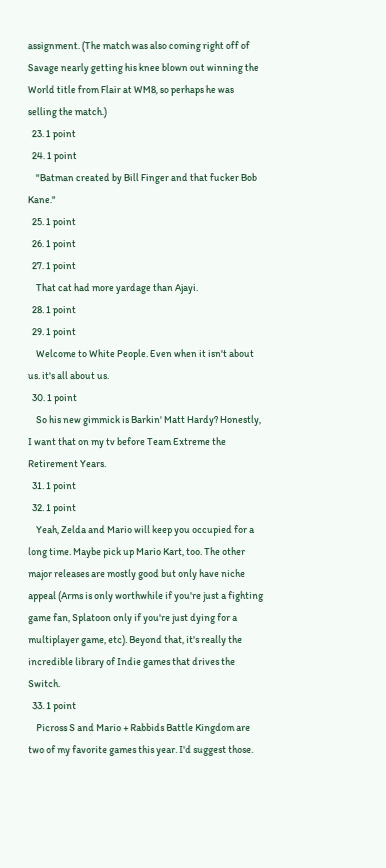assignment. (The match was also coming right off of Savage nearly getting his knee blown out winning the World title from Flair at WM8, so perhaps he was selling the match.)
  23. 1 point
  24. 1 point
    "Batman created by Bill Finger and that fucker Bob Kane."
  25. 1 point
  26. 1 point
  27. 1 point
    That cat had more yardage than Ajayi.
  28. 1 point
  29. 1 point
    Welcome to White People. Even when it isn't about us. it's all about us.
  30. 1 point
    So his new gimmick is Barkin' Matt Hardy? Honestly, I want that on my tv before Team Extreme the Retirement Years.
  31. 1 point
  32. 1 point
    Yeah, Zelda and Mario will keep you occupied for a long time. Maybe pick up Mario Kart, too. The other major releases are mostly good but only have niche appeal (Arms is only worthwhile if you're just a fighting game fan, Splatoon only if you're just dying for a multiplayer game, etc). Beyond that, it's really the incredible library of Indie games that drives the Switch.
  33. 1 point
    Picross S and Mario + Rabbids Battle Kingdom are two of my favorite games this year. I'd suggest those.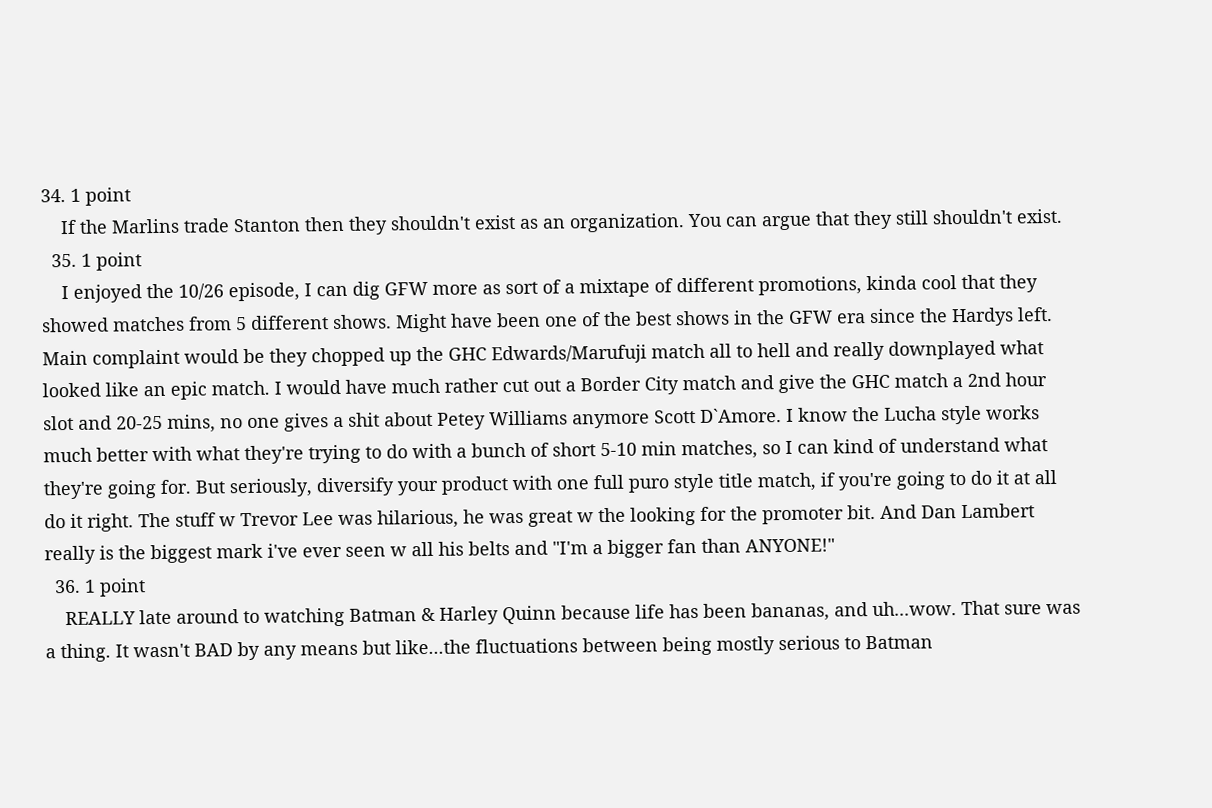34. 1 point
    If the Marlins trade Stanton then they shouldn't exist as an organization. You can argue that they still shouldn't exist.
  35. 1 point
    I enjoyed the 10/26 episode, I can dig GFW more as sort of a mixtape of different promotions, kinda cool that they showed matches from 5 different shows. Might have been one of the best shows in the GFW era since the Hardys left. Main complaint would be they chopped up the GHC Edwards/Marufuji match all to hell and really downplayed what looked like an epic match. I would have much rather cut out a Border City match and give the GHC match a 2nd hour slot and 20-25 mins, no one gives a shit about Petey Williams anymore Scott D`Amore. I know the Lucha style works much better with what they're trying to do with a bunch of short 5-10 min matches, so I can kind of understand what they're going for. But seriously, diversify your product with one full puro style title match, if you're going to do it at all do it right. The stuff w Trevor Lee was hilarious, he was great w the looking for the promoter bit. And Dan Lambert really is the biggest mark i've ever seen w all his belts and "I'm a bigger fan than ANYONE!"
  36. 1 point
    REALLY late around to watching Batman & Harley Quinn because life has been bananas, and uh...wow. That sure was a thing. It wasn't BAD by any means but like...the fluctuations between being mostly serious to Batman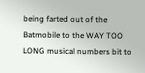being farted out of the Batmobile to the WAY TOO LONG musical numbers bit to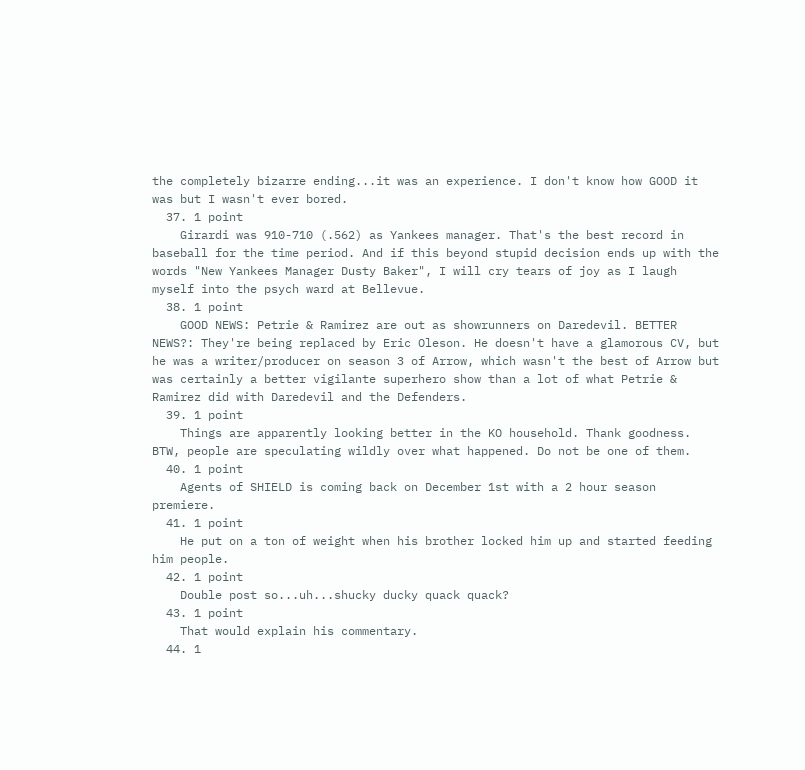the completely bizarre ending...it was an experience. I don't know how GOOD it was but I wasn't ever bored.
  37. 1 point
    Girardi was 910-710 (.562) as Yankees manager. That's the best record in baseball for the time period. And if this beyond stupid decision ends up with the words "New Yankees Manager Dusty Baker", I will cry tears of joy as I laugh myself into the psych ward at Bellevue.
  38. 1 point
    GOOD NEWS: Petrie & Ramirez are out as showrunners on Daredevil. BETTER NEWS?: They're being replaced by Eric Oleson. He doesn't have a glamorous CV, but he was a writer/producer on season 3 of Arrow, which wasn't the best of Arrow but was certainly a better vigilante superhero show than a lot of what Petrie & Ramirez did with Daredevil and the Defenders.
  39. 1 point
    Things are apparently looking better in the KO household. Thank goodness. BTW, people are speculating wildly over what happened. Do not be one of them.
  40. 1 point
    Agents of SHIELD is coming back on December 1st with a 2 hour season premiere.
  41. 1 point
    He put on a ton of weight when his brother locked him up and started feeding him people.
  42. 1 point
    Double post so...uh...shucky ducky quack quack?
  43. 1 point
    That would explain his commentary.
  44. 1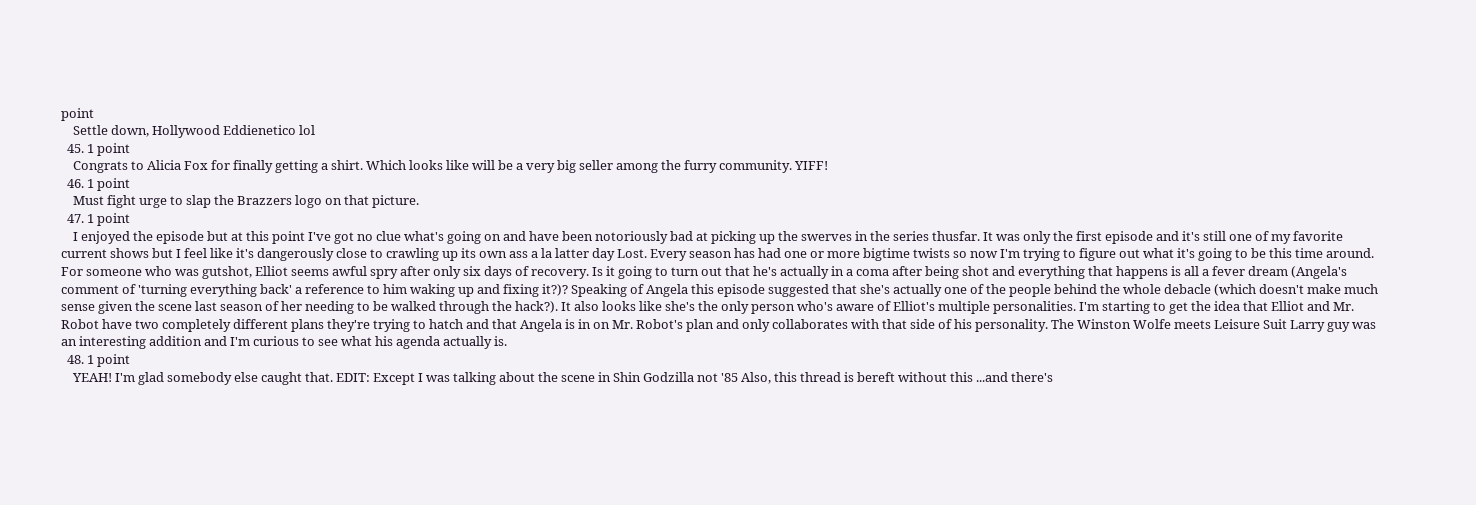point
    Settle down, Hollywood Eddienetico lol
  45. 1 point
    Congrats to Alicia Fox for finally getting a shirt. Which looks like will be a very big seller among the furry community. YIFF!
  46. 1 point
    Must fight urge to slap the Brazzers logo on that picture.
  47. 1 point
    I enjoyed the episode but at this point I've got no clue what's going on and have been notoriously bad at picking up the swerves in the series thusfar. It was only the first episode and it's still one of my favorite current shows but I feel like it's dangerously close to crawling up its own ass a la latter day Lost. Every season has had one or more bigtime twists so now I'm trying to figure out what it's going to be this time around. For someone who was gutshot, Elliot seems awful spry after only six days of recovery. Is it going to turn out that he's actually in a coma after being shot and everything that happens is all a fever dream (Angela's comment of 'turning everything back' a reference to him waking up and fixing it?)? Speaking of Angela this episode suggested that she's actually one of the people behind the whole debacle (which doesn't make much sense given the scene last season of her needing to be walked through the hack?). It also looks like she's the only person who's aware of Elliot's multiple personalities. I'm starting to get the idea that Elliot and Mr. Robot have two completely different plans they're trying to hatch and that Angela is in on Mr. Robot's plan and only collaborates with that side of his personality. The Winston Wolfe meets Leisure Suit Larry guy was an interesting addition and I'm curious to see what his agenda actually is.
  48. 1 point
    YEAH! I'm glad somebody else caught that. EDIT: Except I was talking about the scene in Shin Godzilla not '85 Also, this thread is bereft without this ...and there's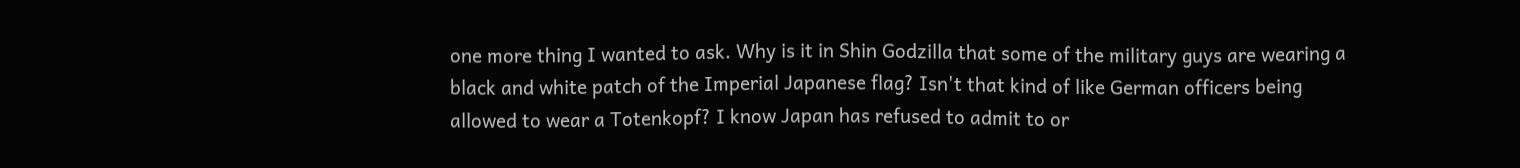one more thing I wanted to ask. Why is it in Shin Godzilla that some of the military guys are wearing a black and white patch of the Imperial Japanese flag? Isn't that kind of like German officers being allowed to wear a Totenkopf? I know Japan has refused to admit to or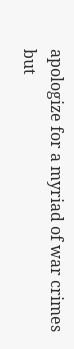apologize for a myriad of war crimes but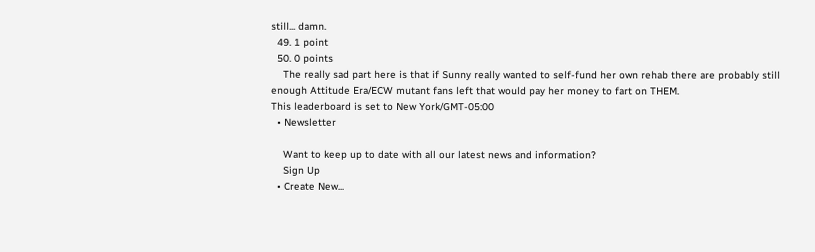still... damn.
  49. 1 point
  50. 0 points
    The really sad part here is that if Sunny really wanted to self-fund her own rehab there are probably still enough Attitude Era/ECW mutant fans left that would pay her money to fart on THEM.
This leaderboard is set to New York/GMT-05:00
  • Newsletter

    Want to keep up to date with all our latest news and information?
    Sign Up
  • Create New...